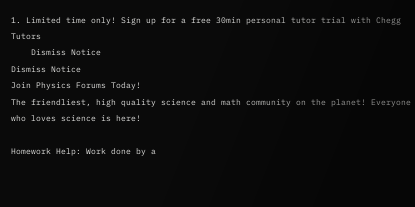1. Limited time only! Sign up for a free 30min personal tutor trial with Chegg Tutors
    Dismiss Notice
Dismiss Notice
Join Physics Forums Today!
The friendliest, high quality science and math community on the planet! Everyone who loves science is here!

Homework Help: Work done by a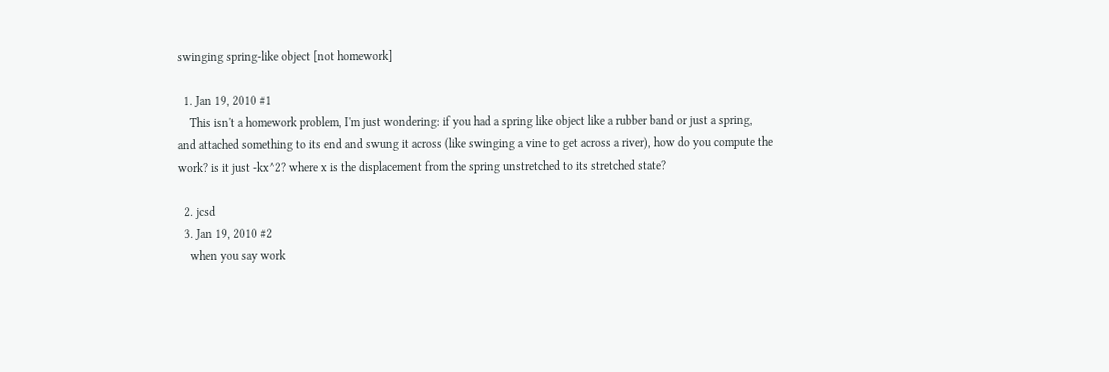swinging spring-like object [not homework]

  1. Jan 19, 2010 #1
    This isn't a homework problem, I'm just wondering: if you had a spring like object like a rubber band or just a spring, and attached something to its end and swung it across (like swinging a vine to get across a river), how do you compute the work? is it just -kx^2? where x is the displacement from the spring unstretched to its stretched state?

  2. jcsd
  3. Jan 19, 2010 #2
    when you say work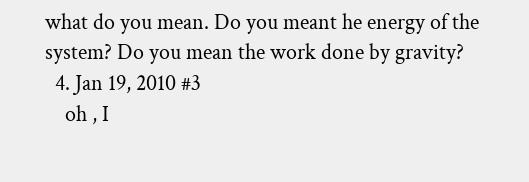what do you mean. Do you meant he energy of the system? Do you mean the work done by gravity?
  4. Jan 19, 2010 #3
    oh , I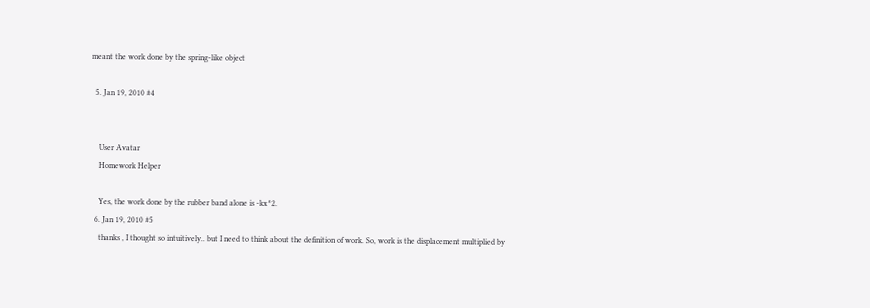meant the work done by the spring-like object

  5. Jan 19, 2010 #4


    User Avatar
    Homework Helper

    Yes, the work done by the rubber band alone is -kx^2.
  6. Jan 19, 2010 #5
    thanks , I thought so intuitively.. but I need to think about the definition of work. So, work is the displacement multiplied by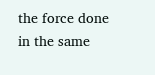the force done in the same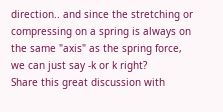direction.. and since the stretching or compressing on a spring is always on the same "axis" as the spring force, we can just say -k or k right?
Share this great discussion with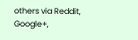others via Reddit, Google+,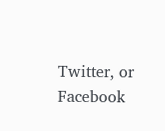Twitter, or Facebook